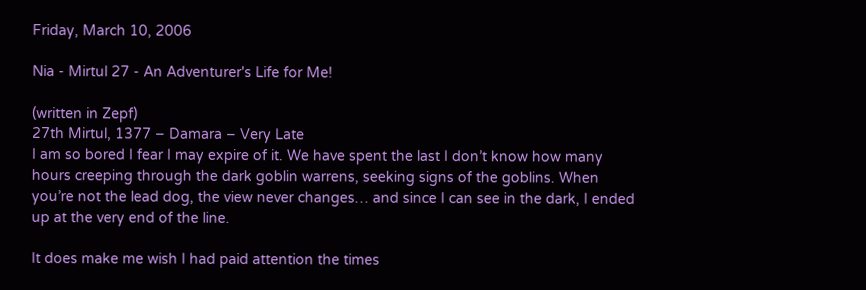Friday, March 10, 2006

Nia - Mirtul 27 - An Adventurer's Life for Me!

(written in Zepf)
27th Mirtul, 1377 – Damara – Very Late
I am so bored I fear I may expire of it. We have spent the last I don’t know how many hours creeping through the dark goblin warrens, seeking signs of the goblins. When you’re not the lead dog, the view never changes… and since I can see in the dark, I ended up at the very end of the line.

It does make me wish I had paid attention the times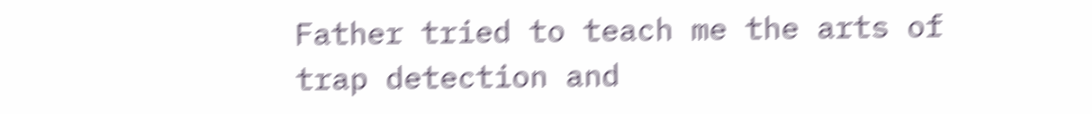Father tried to teach me the arts of trap detection and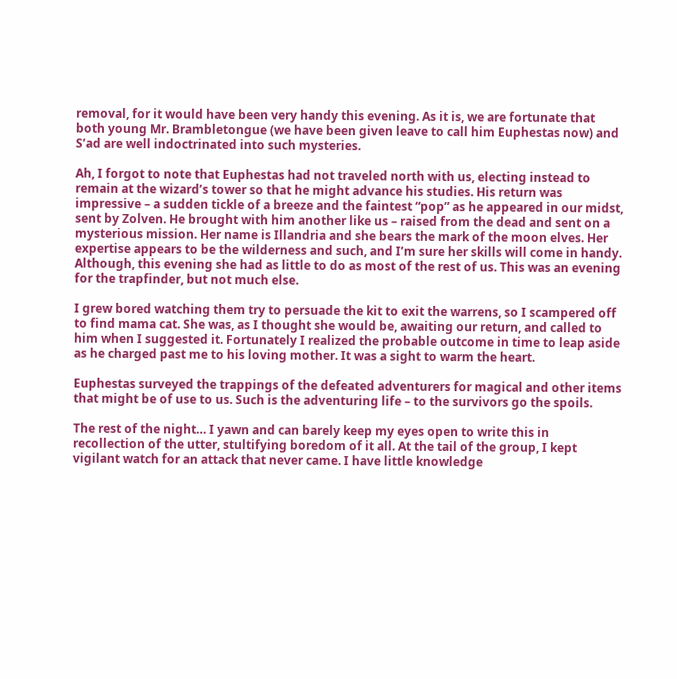removal, for it would have been very handy this evening. As it is, we are fortunate that both young Mr. Brambletongue (we have been given leave to call him Euphestas now) and S’ad are well indoctrinated into such mysteries.

Ah, I forgot to note that Euphestas had not traveled north with us, electing instead to remain at the wizard’s tower so that he might advance his studies. His return was impressive – a sudden tickle of a breeze and the faintest “pop” as he appeared in our midst, sent by Zolven. He brought with him another like us – raised from the dead and sent on a mysterious mission. Her name is Illandria and she bears the mark of the moon elves. Her expertise appears to be the wilderness and such, and I’m sure her skills will come in handy. Although, this evening she had as little to do as most of the rest of us. This was an evening for the trapfinder, but not much else.

I grew bored watching them try to persuade the kit to exit the warrens, so I scampered off to find mama cat. She was, as I thought she would be, awaiting our return, and called to him when I suggested it. Fortunately I realized the probable outcome in time to leap aside as he charged past me to his loving mother. It was a sight to warm the heart.

Euphestas surveyed the trappings of the defeated adventurers for magical and other items that might be of use to us. Such is the adventuring life – to the survivors go the spoils.

The rest of the night… I yawn and can barely keep my eyes open to write this in recollection of the utter, stultifying boredom of it all. At the tail of the group, I kept vigilant watch for an attack that never came. I have little knowledge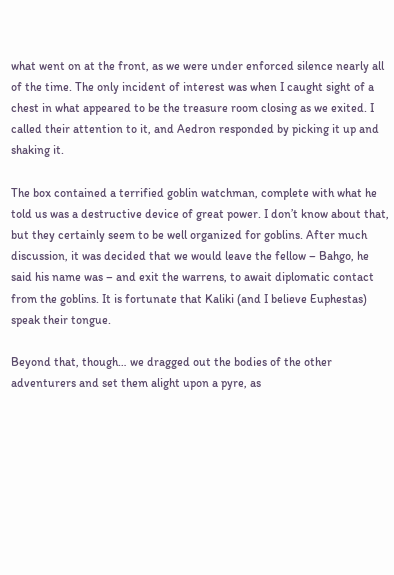what went on at the front, as we were under enforced silence nearly all of the time. The only incident of interest was when I caught sight of a chest in what appeared to be the treasure room closing as we exited. I called their attention to it, and Aedron responded by picking it up and shaking it.

The box contained a terrified goblin watchman, complete with what he told us was a destructive device of great power. I don’t know about that, but they certainly seem to be well organized for goblins. After much discussion, it was decided that we would leave the fellow – Bahgo, he said his name was – and exit the warrens, to await diplomatic contact from the goblins. It is fortunate that Kaliki (and I believe Euphestas) speak their tongue.

Beyond that, though… we dragged out the bodies of the other adventurers and set them alight upon a pyre, as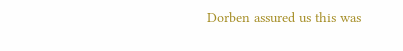Dorben assured us this was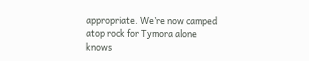appropriate. We’re now camped atop rock for Tymora alone knows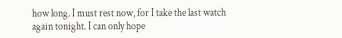how long. I must rest now, for I take the last watch again tonight. I can only hope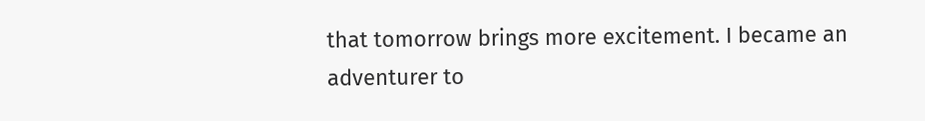that tomorrow brings more excitement. I became an adventurer to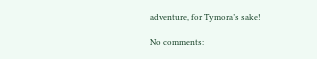adventure, for Tymora’s sake!

No comments: